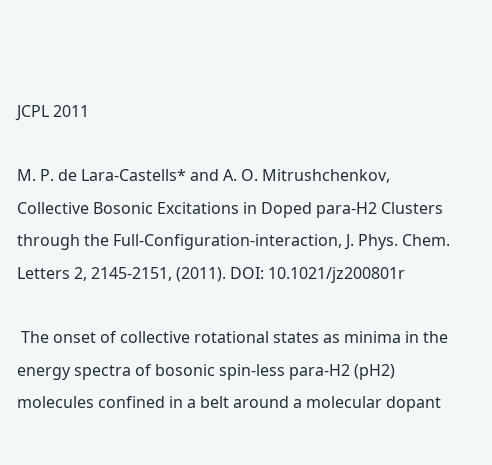JCPL 2011

M. P. de Lara-Castells* and A. O. Mitrushchenkov, Collective Bosonic Excitations in Doped para-H2 Clusters through the Full-Configuration-interaction, J. Phys. Chem. Letters 2, 2145-2151, (2011). DOI: 10.1021/jz200801r

 The onset of collective rotational states as minima in the energy spectra of bosonic spin-less para-H2 (pH2) molecules confined in a belt around a molecular dopant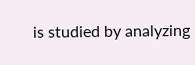is studied by analyzing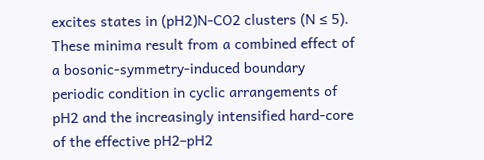excites states in (pH2)N-CO2 clusters (N ≤ 5). These minima result from a combined effect of a bosonic-symmetry-induced boundary periodic condition in cyclic arrangements of pH2 and the increasingly intensified hard-core of the effective pH2–pH2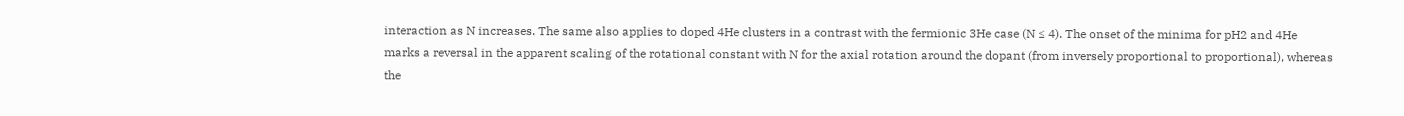interaction as N increases. The same also applies to doped 4He clusters in a contrast with the fermionic 3He case (N ≤ 4). The onset of the minima for pH2 and 4He marks a reversal in the apparent scaling of the rotational constant with N for the axial rotation around the dopant (from inversely proportional to proportional), whereas the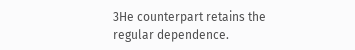3He counterpart retains the regular dependence.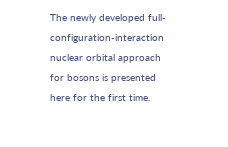The newly developed full-configuration-interaction nuclear orbital approach for bosons is presented here for the first time.